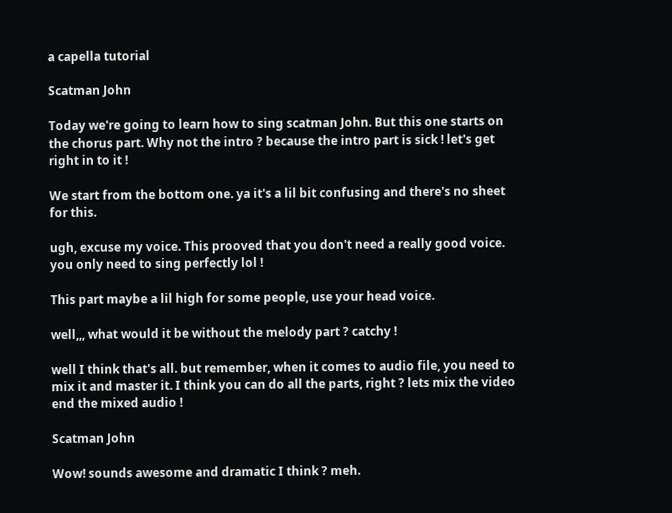a capella tutorial

Scatman John

Today we're going to learn how to sing scatman John. But this one starts on the chorus part. Why not the intro ? because the intro part is sick ! let's get right in to it !

We start from the bottom one. ya it's a lil bit confusing and there's no sheet for this.

ugh, excuse my voice. This prooved that you don't need a really good voice. you only need to sing perfectly lol !

This part maybe a lil high for some people, use your head voice.

well,,, what would it be without the melody part ? catchy !

well I think that's all. but remember, when it comes to audio file, you need to mix it and master it. I think you can do all the parts, right ? lets mix the video end the mixed audio !

Scatman John

Wow! sounds awesome and dramatic I think ? meh.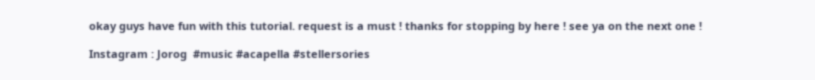okay guys have fun with this tutorial. request is a must ! thanks for stopping by here ! see ya on the next one !

Instagram : Jorog  #music #acapella #stellersories